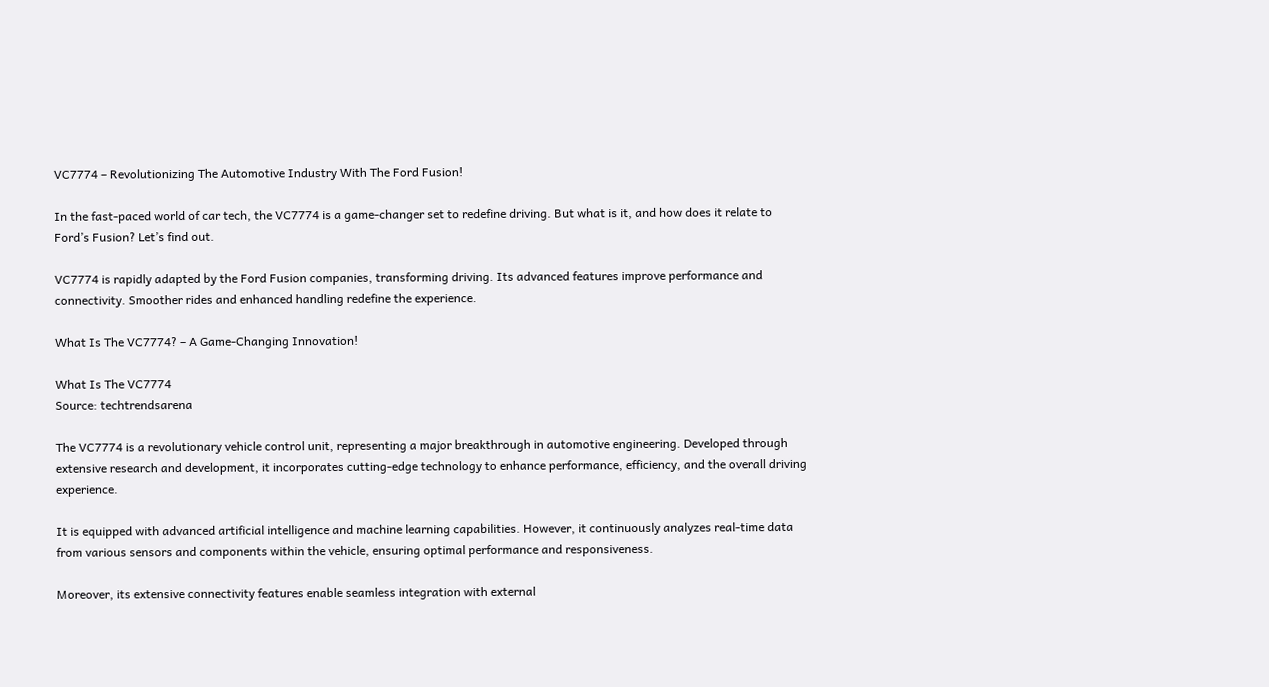VC7774 – Revolutionizing The Automotive Industry With The Ford Fusion!

In the fast-paced world of car tech, the VC7774 is a game-changer set to redefine driving. But what is it, and how does it relate to Ford’s Fusion? Let’s find out.

VC7774 is rapidly adapted by the Ford Fusion companies, transforming driving. Its advanced features improve performance and connectivity. Smoother rides and enhanced handling redefine the experience.

What Is The VC7774? – A Game-Changing Innovation!

What Is The VC7774
Source: techtrendsarena

The VC7774 is a revolutionary vehicle control unit, representing a major breakthrough in automotive engineering. Developed through extensive research and development, it incorporates cutting-edge technology to enhance performance, efficiency, and the overall driving experience.

It is equipped with advanced artificial intelligence and machine learning capabilities. However, it continuously analyzes real-time data from various sensors and components within the vehicle, ensuring optimal performance and responsiveness.

Moreover, its extensive connectivity features enable seamless integration with external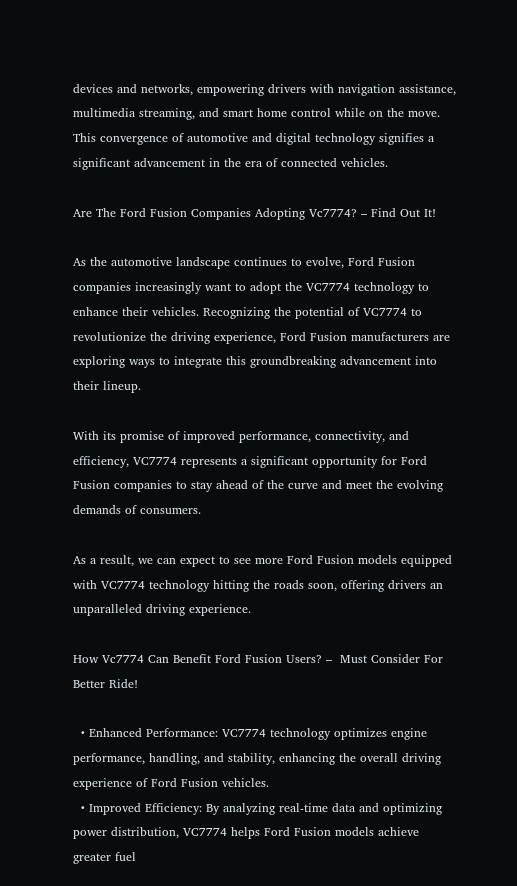devices and networks, empowering drivers with navigation assistance, multimedia streaming, and smart home control while on the move. This convergence of automotive and digital technology signifies a significant advancement in the era of connected vehicles.

Are The Ford Fusion Companies Adopting Vc7774? – Find Out It!

As the automotive landscape continues to evolve, Ford Fusion companies increasingly want to adopt the VC7774 technology to enhance their vehicles. Recognizing the potential of VC7774 to revolutionize the driving experience, Ford Fusion manufacturers are exploring ways to integrate this groundbreaking advancement into their lineup.

With its promise of improved performance, connectivity, and efficiency, VC7774 represents a significant opportunity for Ford Fusion companies to stay ahead of the curve and meet the evolving demands of consumers.

As a result, we can expect to see more Ford Fusion models equipped with VC7774 technology hitting the roads soon, offering drivers an unparalleled driving experience.

How Vc7774 Can Benefit Ford Fusion Users? –  Must Consider For Better Ride!

  • Enhanced Performance: VC7774 technology optimizes engine performance, handling, and stability, enhancing the overall driving experience of Ford Fusion vehicles.
  • Improved Efficiency: By analyzing real-time data and optimizing power distribution, VC7774 helps Ford Fusion models achieve greater fuel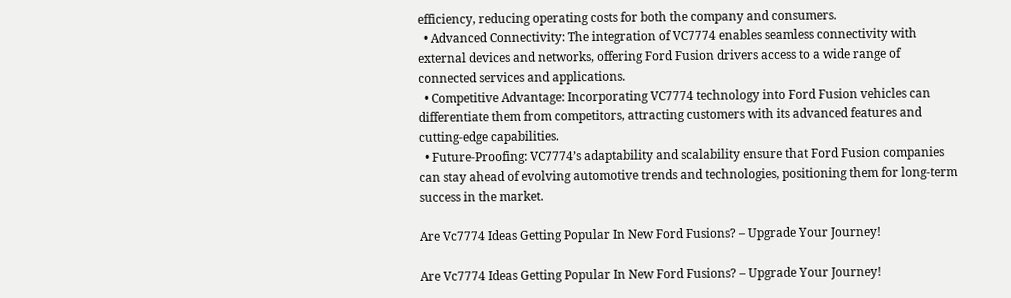efficiency, reducing operating costs for both the company and consumers.
  • Advanced Connectivity: The integration of VC7774 enables seamless connectivity with external devices and networks, offering Ford Fusion drivers access to a wide range of connected services and applications.
  • Competitive Advantage: Incorporating VC7774 technology into Ford Fusion vehicles can differentiate them from competitors, attracting customers with its advanced features and cutting-edge capabilities.
  • Future-Proofing: VC7774’s adaptability and scalability ensure that Ford Fusion companies can stay ahead of evolving automotive trends and technologies, positioning them for long-term success in the market.

Are Vc7774 Ideas Getting Popular In New Ford Fusions? – Upgrade Your Journey!

Are Vc7774 Ideas Getting Popular In New Ford Fusions? – Upgrade Your Journey!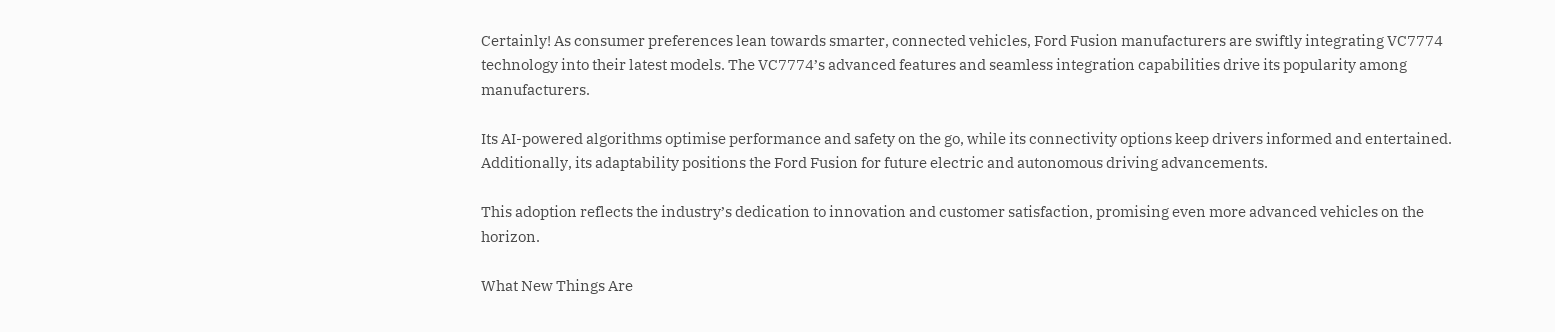Certainly! As consumer preferences lean towards smarter, connected vehicles, Ford Fusion manufacturers are swiftly integrating VC7774 technology into their latest models. The VC7774’s advanced features and seamless integration capabilities drive its popularity among manufacturers.

Its AI-powered algorithms optimise performance and safety on the go, while its connectivity options keep drivers informed and entertained. Additionally, its adaptability positions the Ford Fusion for future electric and autonomous driving advancements.

This adoption reflects the industry’s dedication to innovation and customer satisfaction, promising even more advanced vehicles on the horizon.

What New Things Are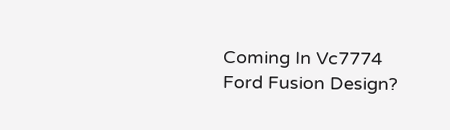Coming In Vc7774 Ford Fusion Design?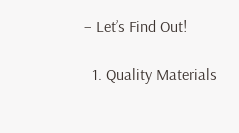– Let’s Find Out!

  1. Quality Materials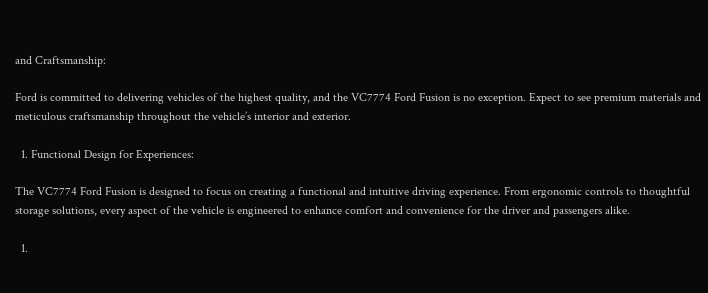and Craftsmanship:

Ford is committed to delivering vehicles of the highest quality, and the VC7774 Ford Fusion is no exception. Expect to see premium materials and meticulous craftsmanship throughout the vehicle’s interior and exterior.

  1. Functional Design for Experiences:

The VC7774 Ford Fusion is designed to focus on creating a functional and intuitive driving experience. From ergonomic controls to thoughtful storage solutions, every aspect of the vehicle is engineered to enhance comfort and convenience for the driver and passengers alike.

  1.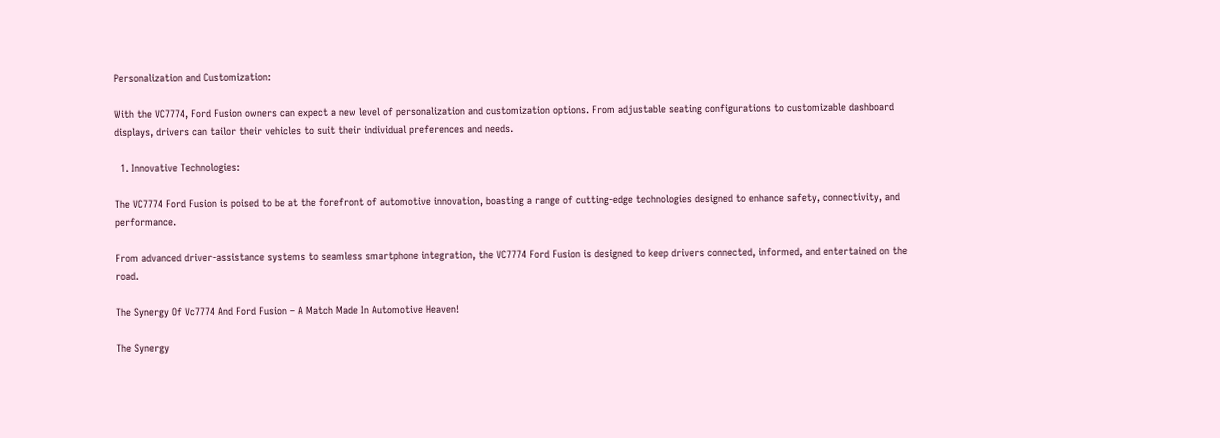Personalization and Customization:

With the VC7774, Ford Fusion owners can expect a new level of personalization and customization options. From adjustable seating configurations to customizable dashboard displays, drivers can tailor their vehicles to suit their individual preferences and needs.

  1. Innovative Technologies:

The VC7774 Ford Fusion is poised to be at the forefront of automotive innovation, boasting a range of cutting-edge technologies designed to enhance safety, connectivity, and performance.

From advanced driver-assistance systems to seamless smartphone integration, the VC7774 Ford Fusion is designed to keep drivers connected, informed, and entertained on the road.

The Synergy Of Vc7774 And Ford Fusion – A Match Made In Automotive Heaven!

The Synergy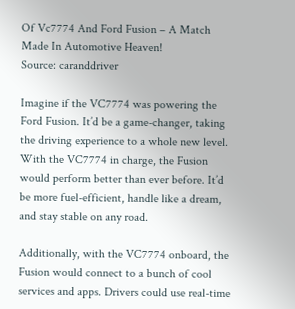Of Vc7774 And Ford Fusion – A Match Made In Automotive Heaven!
Source: caranddriver

Imagine if the VC7774 was powering the Ford Fusion. It’d be a game-changer, taking the driving experience to a whole new level. With the VC7774 in charge, the Fusion would perform better than ever before. It’d be more fuel-efficient, handle like a dream, and stay stable on any road.

Additionally, with the VC7774 onboard, the Fusion would connect to a bunch of cool services and apps. Drivers could use real-time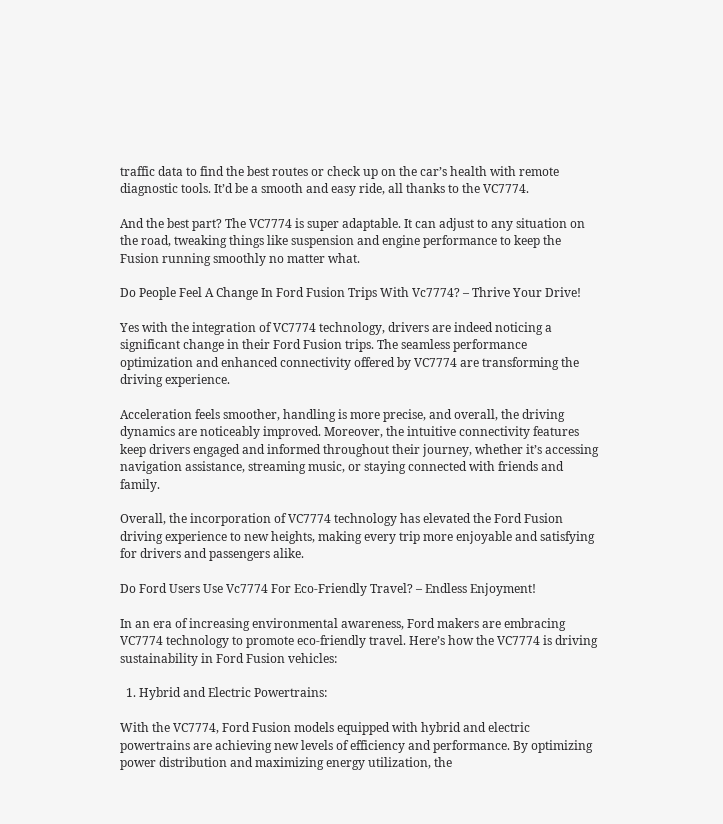traffic data to find the best routes or check up on the car’s health with remote diagnostic tools. It’d be a smooth and easy ride, all thanks to the VC7774.

And the best part? The VC7774 is super adaptable. It can adjust to any situation on the road, tweaking things like suspension and engine performance to keep the Fusion running smoothly no matter what.

Do People Feel A Change In Ford Fusion Trips With Vc7774? – Thrive Your Drive!

Yes with the integration of VC7774 technology, drivers are indeed noticing a significant change in their Ford Fusion trips. The seamless performance optimization and enhanced connectivity offered by VC7774 are transforming the driving experience.

Acceleration feels smoother, handling is more precise, and overall, the driving dynamics are noticeably improved. Moreover, the intuitive connectivity features keep drivers engaged and informed throughout their journey, whether it’s accessing navigation assistance, streaming music, or staying connected with friends and family.

Overall, the incorporation of VC7774 technology has elevated the Ford Fusion driving experience to new heights, making every trip more enjoyable and satisfying for drivers and passengers alike.

Do Ford Users Use Vc7774 For Eco-Friendly Travel? – Endless Enjoyment!

In an era of increasing environmental awareness, Ford makers are embracing VC7774 technology to promote eco-friendly travel. Here’s how the VC7774 is driving sustainability in Ford Fusion vehicles:

  1. Hybrid and Electric Powertrains:

With the VC7774, Ford Fusion models equipped with hybrid and electric powertrains are achieving new levels of efficiency and performance. By optimizing power distribution and maximizing energy utilization, the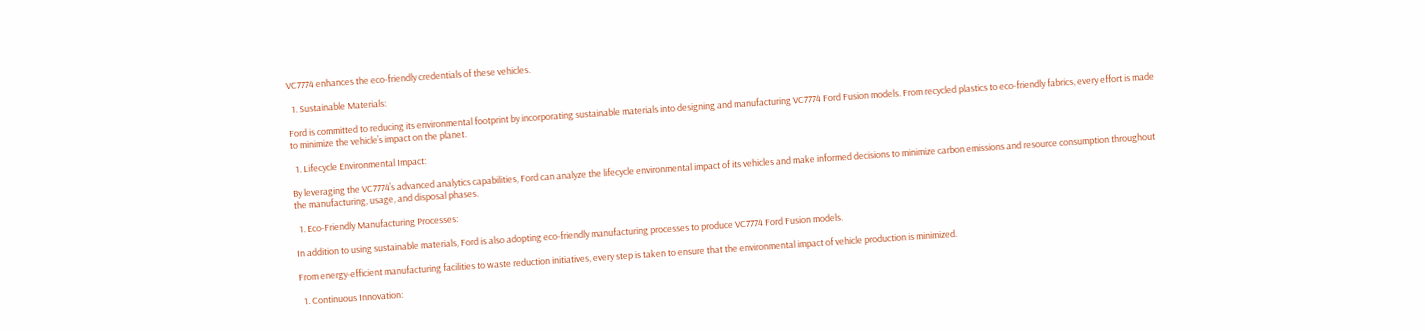VC7774 enhances the eco-friendly credentials of these vehicles.

  1. Sustainable Materials:

Ford is committed to reducing its environmental footprint by incorporating sustainable materials into designing and manufacturing VC7774 Ford Fusion models. From recycled plastics to eco-friendly fabrics, every effort is made to minimize the vehicle’s impact on the planet.

  1. Lifecycle Environmental Impact:

By leveraging the VC7774’s advanced analytics capabilities, Ford can analyze the lifecycle environmental impact of its vehicles and make informed decisions to minimize carbon emissions and resource consumption throughout the manufacturing, usage, and disposal phases.

  1. Eco-Friendly Manufacturing Processes:

In addition to using sustainable materials, Ford is also adopting eco-friendly manufacturing processes to produce VC7774 Ford Fusion models.

From energy-efficient manufacturing facilities to waste reduction initiatives, every step is taken to ensure that the environmental impact of vehicle production is minimized.

  1. Continuous Innovation: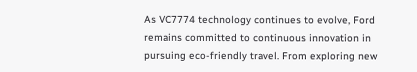As VC7774 technology continues to evolve, Ford remains committed to continuous innovation in pursuing eco-friendly travel. From exploring new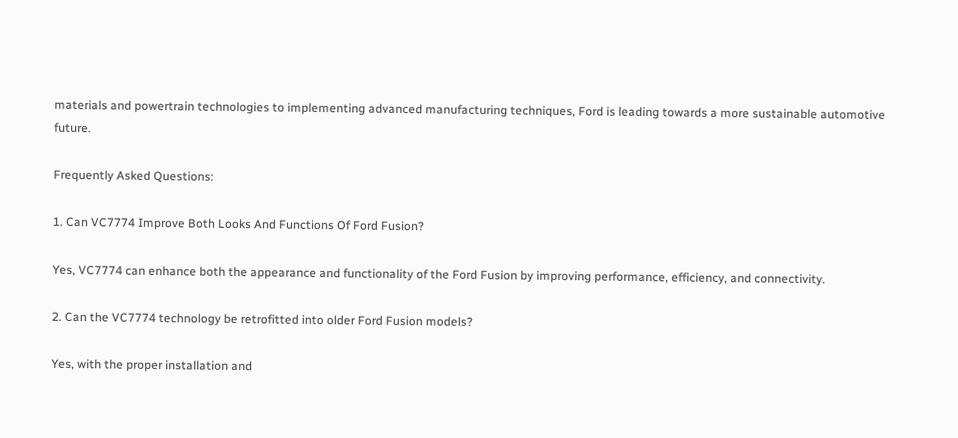materials and powertrain technologies to implementing advanced manufacturing techniques, Ford is leading towards a more sustainable automotive future.

Frequently Asked Questions:

1. Can VC7774 Improve Both Looks And Functions Of Ford Fusion?

Yes, VC7774 can enhance both the appearance and functionality of the Ford Fusion by improving performance, efficiency, and connectivity.

2. Can the VC7774 technology be retrofitted into older Ford Fusion models?

Yes, with the proper installation and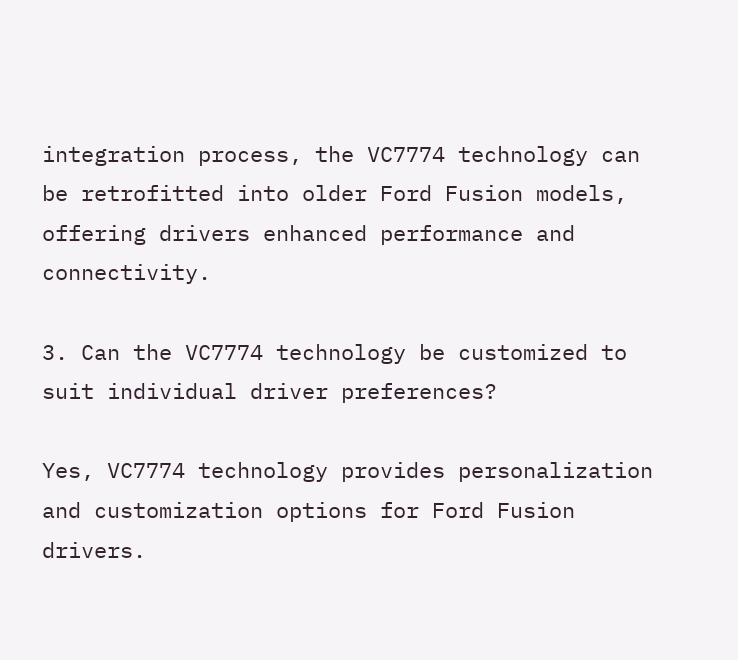integration process, the VC7774 technology can be retrofitted into older Ford Fusion models, offering drivers enhanced performance and connectivity.

3. Can the VC7774 technology be customized to suit individual driver preferences?

Yes, VC7774 technology provides personalization and customization options for Ford Fusion drivers.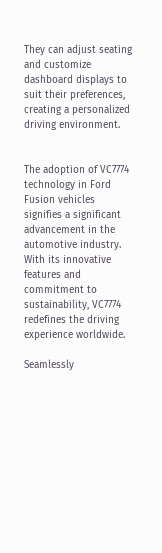They can adjust seating and customize dashboard displays to suit their preferences, creating a personalized driving environment.


The adoption of VC7774 technology in Ford Fusion vehicles signifies a significant advancement in the automotive industry. With its innovative features and commitment to sustainability, VC7774 redefines the driving experience worldwide.

Seamlessly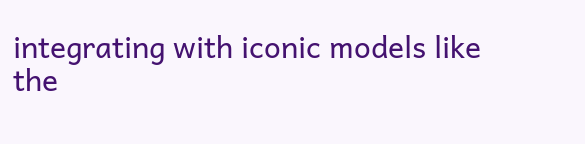integrating with iconic models like the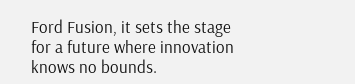Ford Fusion, it sets the stage for a future where innovation knows no bounds.